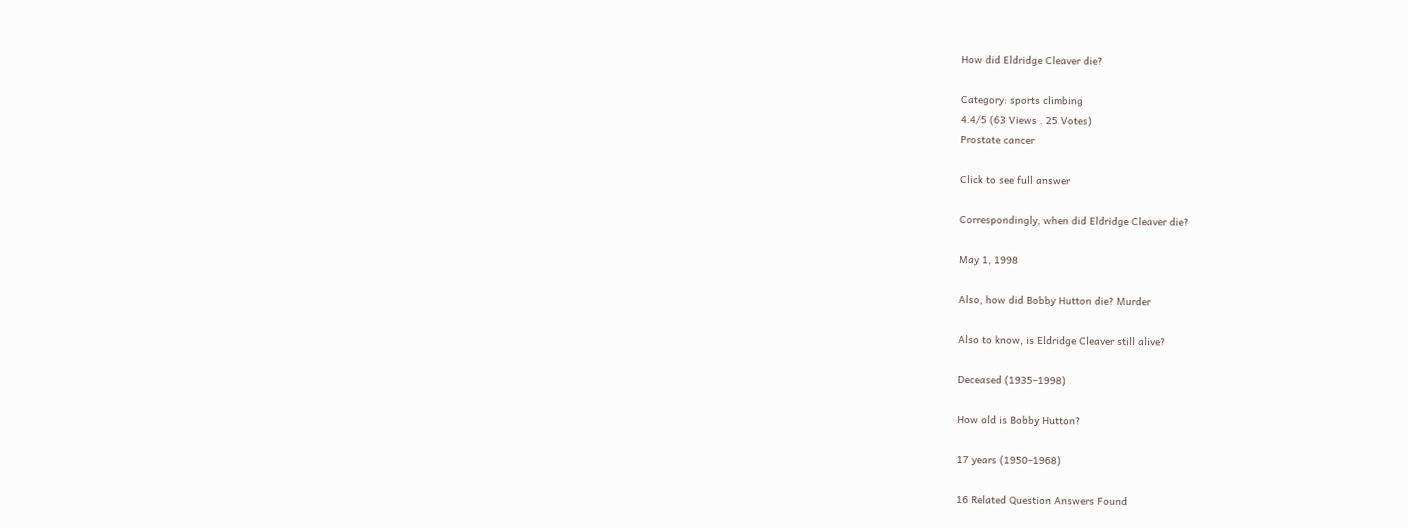How did Eldridge Cleaver die?

Category: sports climbing
4.4/5 (63 Views . 25 Votes)
Prostate cancer

Click to see full answer

Correspondingly, when did Eldridge Cleaver die?

May 1, 1998

Also, how did Bobby Hutton die? Murder

Also to know, is Eldridge Cleaver still alive?

Deceased (1935–1998)

How old is Bobby Hutton?

17 years (1950–1968)

16 Related Question Answers Found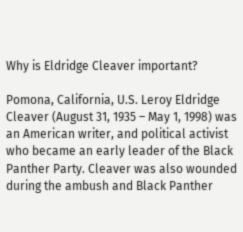Why is Eldridge Cleaver important?

Pomona, California, U.S. Leroy Eldridge Cleaver (August 31, 1935 – May 1, 1998) was an American writer, and political activist who became an early leader of the Black Panther Party. Cleaver was also wounded during the ambush and Black Panther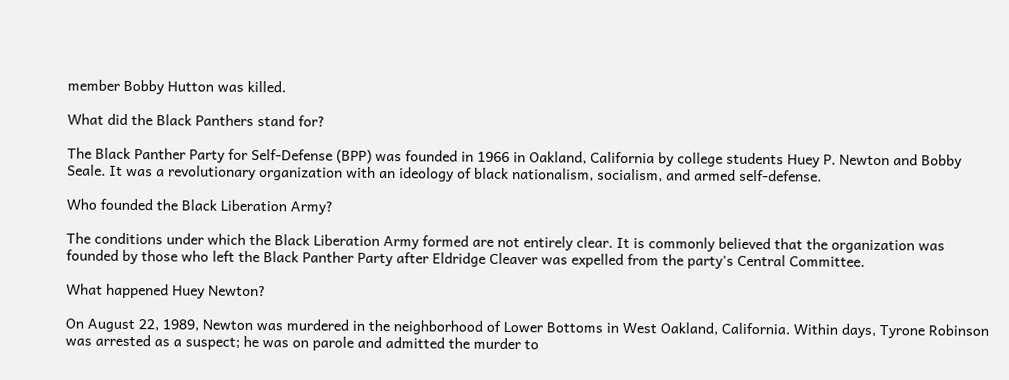member Bobby Hutton was killed.

What did the Black Panthers stand for?

The Black Panther Party for Self-Defense (BPP) was founded in 1966 in Oakland, California by college students Huey P. Newton and Bobby Seale. It was a revolutionary organization with an ideology of black nationalism, socialism, and armed self-defense.

Who founded the Black Liberation Army?

The conditions under which the Black Liberation Army formed are not entirely clear. It is commonly believed that the organization was founded by those who left the Black Panther Party after Eldridge Cleaver was expelled from the party's Central Committee.

What happened Huey Newton?

On August 22, 1989, Newton was murdered in the neighborhood of Lower Bottoms in West Oakland, California. Within days, Tyrone Robinson was arrested as a suspect; he was on parole and admitted the murder to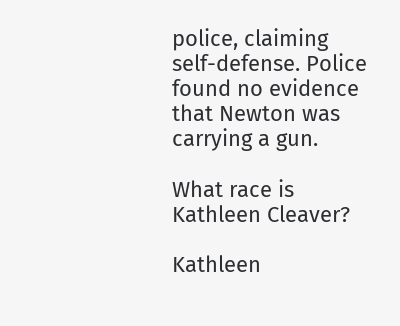police, claiming self-defense. Police found no evidence that Newton was carrying a gun.

What race is Kathleen Cleaver?

Kathleen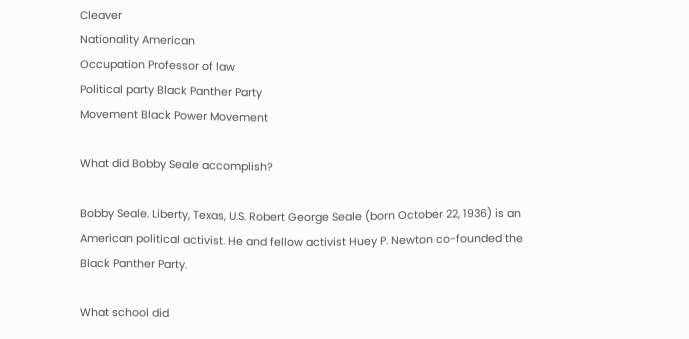Cleaver
Nationality American
Occupation Professor of law
Political party Black Panther Party
Movement Black Power Movement

What did Bobby Seale accomplish?

Bobby Seale. Liberty, Texas, U.S. Robert George Seale (born October 22, 1936) is an American political activist. He and fellow activist Huey P. Newton co-founded the Black Panther Party.

What school did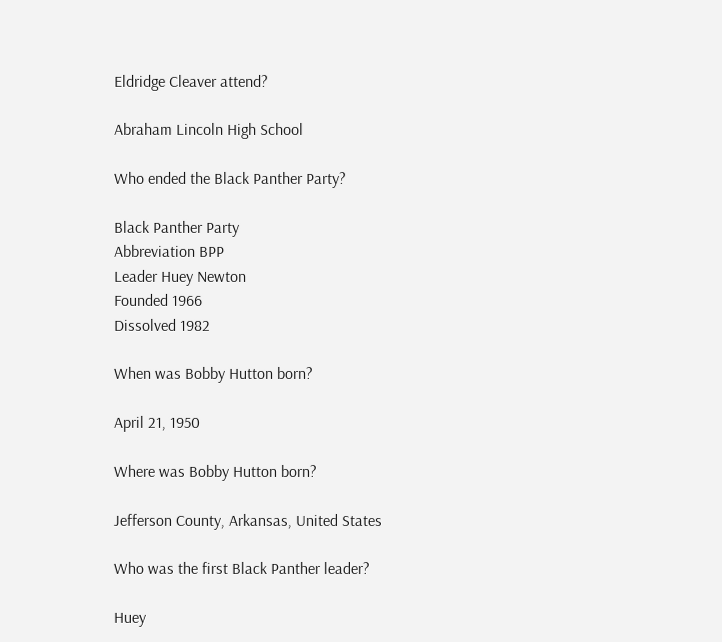Eldridge Cleaver attend?

Abraham Lincoln High School

Who ended the Black Panther Party?

Black Panther Party
Abbreviation BPP
Leader Huey Newton
Founded 1966
Dissolved 1982

When was Bobby Hutton born?

April 21, 1950

Where was Bobby Hutton born?

Jefferson County, Arkansas, United States

Who was the first Black Panther leader?

Huey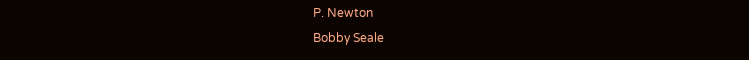P. Newton
Bobby Seale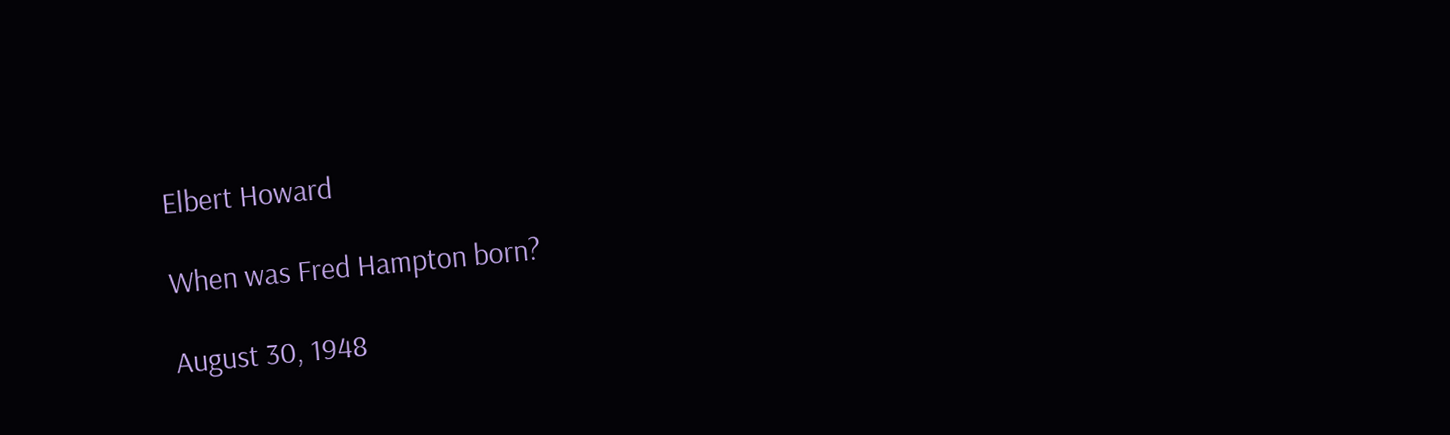Elbert Howard

When was Fred Hampton born?

August 30, 1948